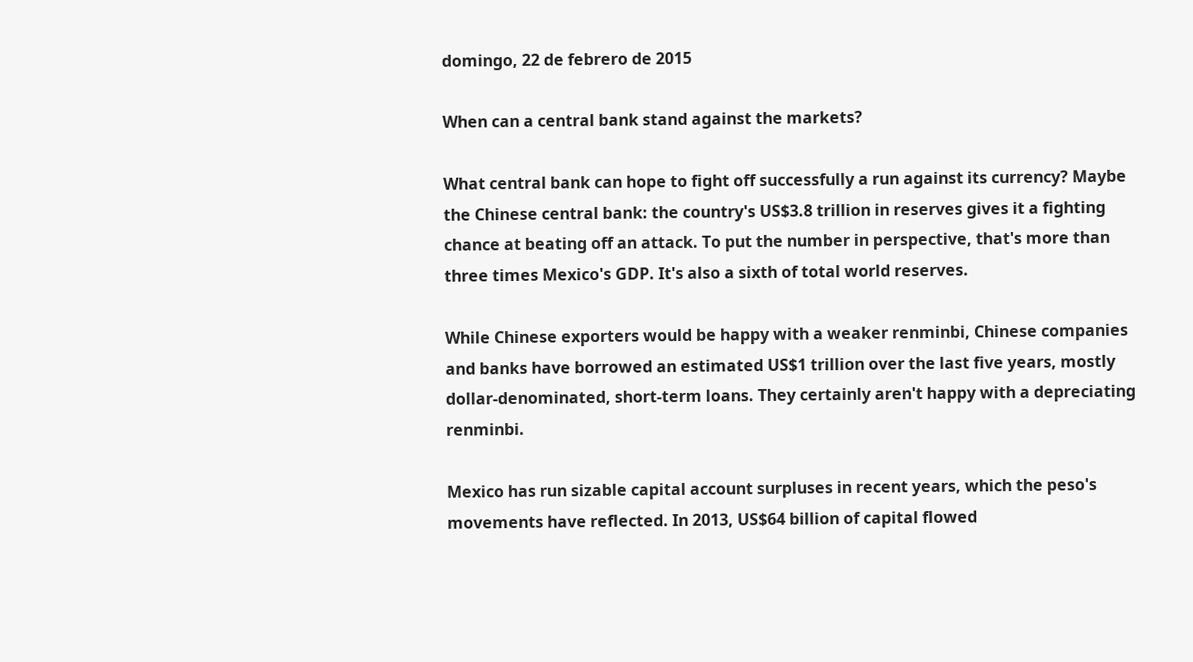domingo, 22 de febrero de 2015

When can a central bank stand against the markets?

What central bank can hope to fight off successfully a run against its currency? Maybe the Chinese central bank: the country's US$3.8 trillion in reserves gives it a fighting chance at beating off an attack. To put the number in perspective, that's more than three times Mexico's GDP. It's also a sixth of total world reserves.

While Chinese exporters would be happy with a weaker renminbi, Chinese companies and banks have borrowed an estimated US$1 trillion over the last five years, mostly dollar-denominated, short-term loans. They certainly aren't happy with a depreciating renminbi.

Mexico has run sizable capital account surpluses in recent years, which the peso's movements have reflected. In 2013, US$64 billion of capital flowed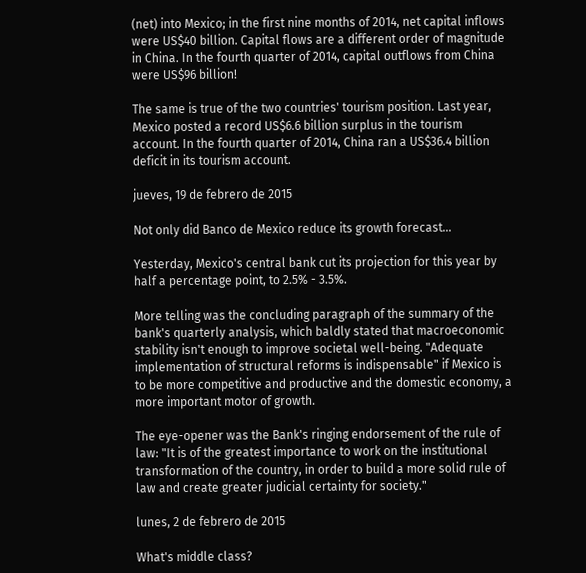(net) into Mexico; in the first nine months of 2014, net capital inflows were US$40 billion. Capital flows are a different order of magnitude in China. In the fourth quarter of 2014, capital outflows from China were US$96 billion!

The same is true of the two countries' tourism position. Last year, Mexico posted a record US$6.6 billion surplus in the tourism account. In the fourth quarter of 2014, China ran a US$36.4 billion deficit in its tourism account.

jueves, 19 de febrero de 2015

Not only did Banco de Mexico reduce its growth forecast...

Yesterday, Mexico's central bank cut its projection for this year by half a percentage point, to 2.5% - 3.5%.

More telling was the concluding paragraph of the summary of the bank's quarterly analysis, which baldly stated that macroeconomic stability isn't enough to improve societal well-being. "Adequate implementation of structural reforms is indispensable" if Mexico is to be more competitive and productive and the domestic economy, a more important motor of growth.

The eye-opener was the Bank's ringing endorsement of the rule of law: "It is of the greatest importance to work on the institutional transformation of the country, in order to build a more solid rule of law and create greater judicial certainty for society."

lunes, 2 de febrero de 2015

What's middle class?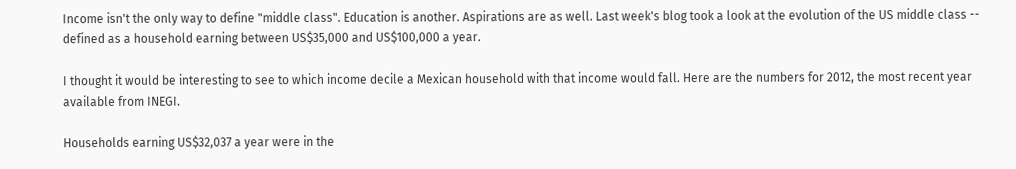Income isn't the only way to define "middle class". Education is another. Aspirations are as well. Last week's blog took a look at the evolution of the US middle class -- defined as a household earning between US$35,000 and US$100,000 a year.

I thought it would be interesting to see to which income decile a Mexican household with that income would fall. Here are the numbers for 2012, the most recent year available from INEGI.

Households earning US$32,037 a year were in the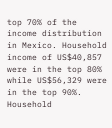top 70% of the income distribution in Mexico. Household income of US$40,857 were in the top 80% while US$56,329 were in the top 90%. Household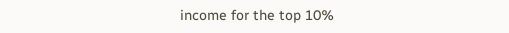income for the top 10%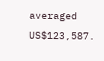averaged US$123,587.